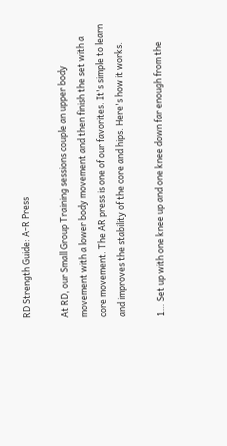RD Strength Guide: A-R Press

At RD, our Small Group Training sessions couple an upper body movement with a lower body movement and then finish the set with a core movement. The AR press is one of our favorites. It's simple to learn and improves the stability of the core and hips. Here's how it works.

1… Set up with one knee up and one knee down far enough from the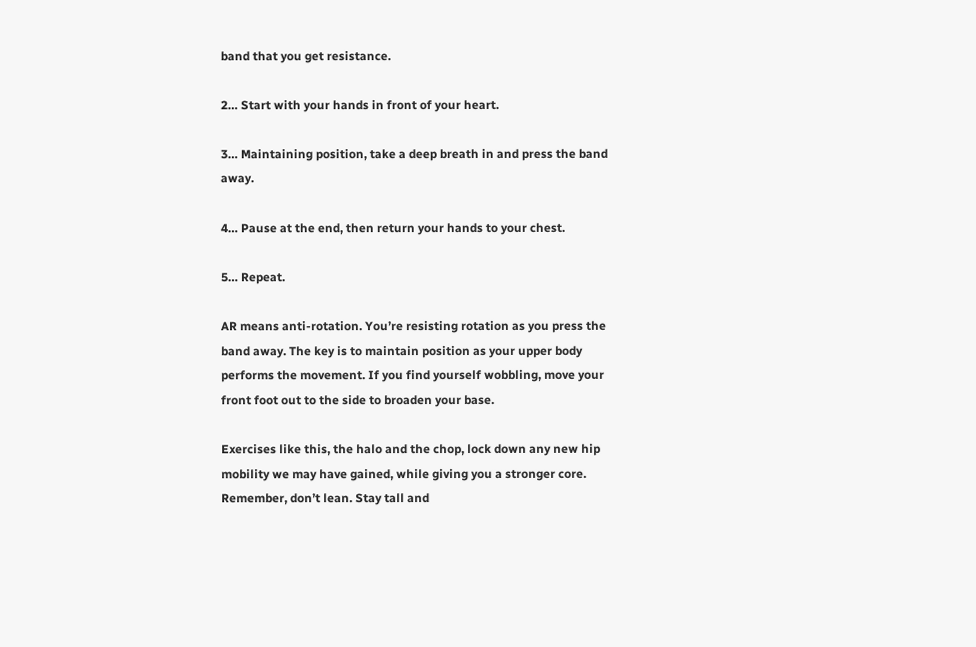band that you get resistance.

2… Start with your hands in front of your heart.

3… Maintaining position, take a deep breath in and press the band away.

4… Pause at the end, then return your hands to your chest.

5… Repeat.

AR means anti-rotation. You’re resisting rotation as you press the band away. The key is to maintain position as your upper body performs the movement. If you find yourself wobbling, move your front foot out to the side to broaden your base.

Exercises like this, the halo and the chop, lock down any new hip mobility we may have gained, while giving you a stronger core. Remember, don’t lean. Stay tall and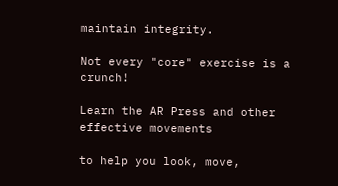maintain integrity.

Not every "core" exercise is a crunch!

Learn the AR Press and other effective movements

to help you look, move,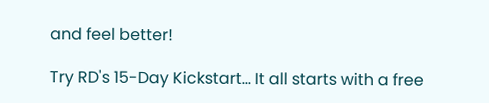and feel better!

Try RD's 15-Day Kickstart... It all starts with a free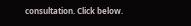consultation. Click below.